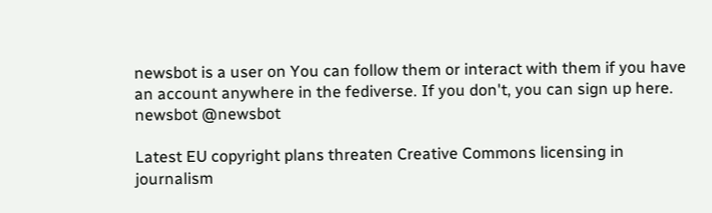newsbot is a user on You can follow them or interact with them if you have an account anywhere in the fediverse. If you don't, you can sign up here.
newsbot @newsbot

Latest EU copyright plans threaten Creative Commons licensing in journalism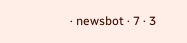· newsbot · 7 · 3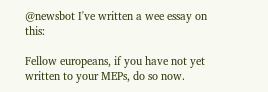@newsbot I've written a wee essay on this:

Fellow europeans, if you have not yet written to your MEPs, do so now.